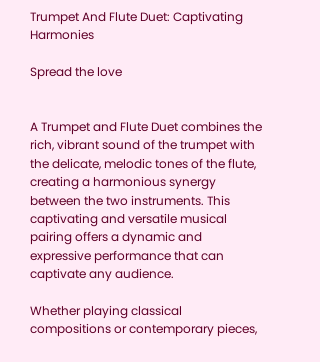Trumpet And Flute Duet: Captivating Harmonies

Spread the love


A Trumpet and Flute Duet combines the rich, vibrant sound of the trumpet with the delicate, melodic tones of the flute, creating a harmonious synergy between the two instruments. This captivating and versatile musical pairing offers a dynamic and expressive performance that can captivate any audience.

Whether playing classical compositions or contemporary pieces,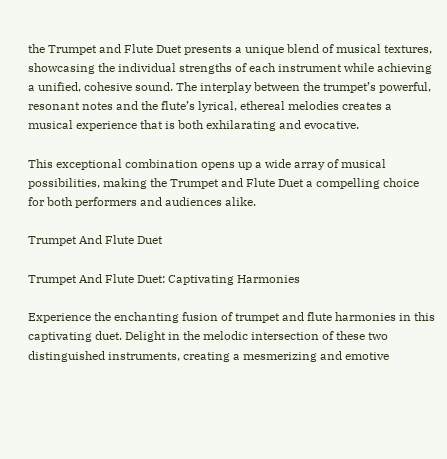the Trumpet and Flute Duet presents a unique blend of musical textures, showcasing the individual strengths of each instrument while achieving a unified, cohesive sound. The interplay between the trumpet’s powerful, resonant notes and the flute’s lyrical, ethereal melodies creates a musical experience that is both exhilarating and evocative.

This exceptional combination opens up a wide array of musical possibilities, making the Trumpet and Flute Duet a compelling choice for both performers and audiences alike.

Trumpet And Flute Duet

Trumpet And Flute Duet: Captivating Harmonies

Experience the enchanting fusion of trumpet and flute harmonies in this captivating duet. Delight in the melodic intersection of these two distinguished instruments, creating a mesmerizing and emotive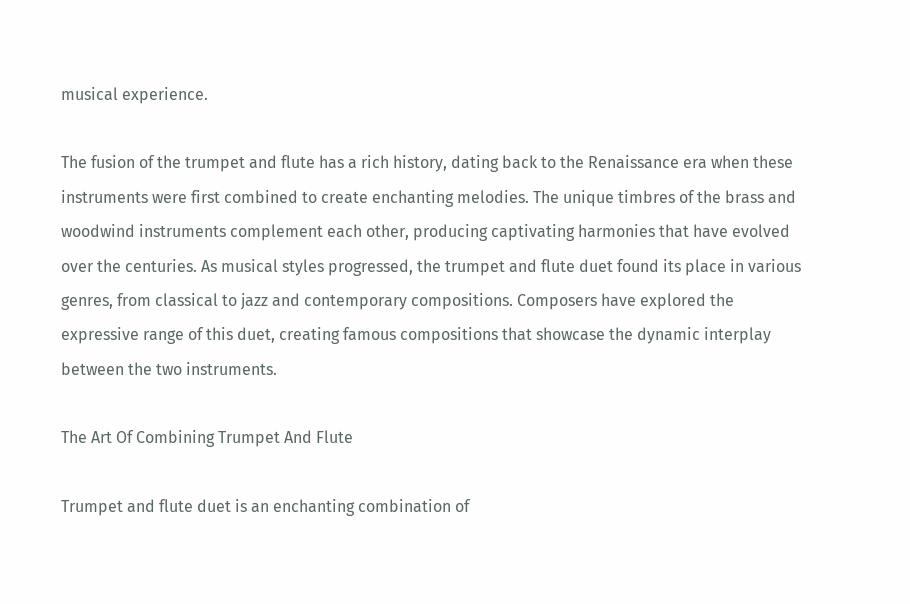musical experience.

The fusion of the trumpet and flute has a rich history, dating back to the Renaissance era when these instruments were first combined to create enchanting melodies. The unique timbres of the brass and woodwind instruments complement each other, producing captivating harmonies that have evolved over the centuries. As musical styles progressed, the trumpet and flute duet found its place in various genres, from classical to jazz and contemporary compositions. Composers have explored the expressive range of this duet, creating famous compositions that showcase the dynamic interplay between the two instruments.

The Art Of Combining Trumpet And Flute

Trumpet and flute duet is an enchanting combination of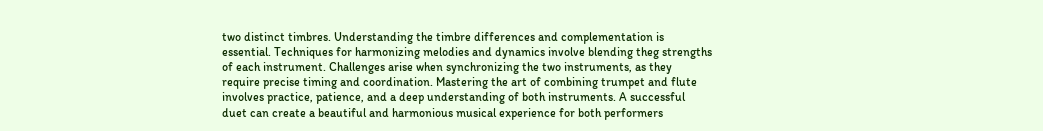two distinct timbres. Understanding the timbre differences and complementation is essential. Techniques for harmonizing melodies and dynamics involve blending theg strengths of each instrument. Challenges arise when synchronizing the two instruments, as they require precise timing and coordination. Mastering the art of combining trumpet and flute involves practice, patience, and a deep understanding of both instruments. A successful duet can create a beautiful and harmonious musical experience for both performers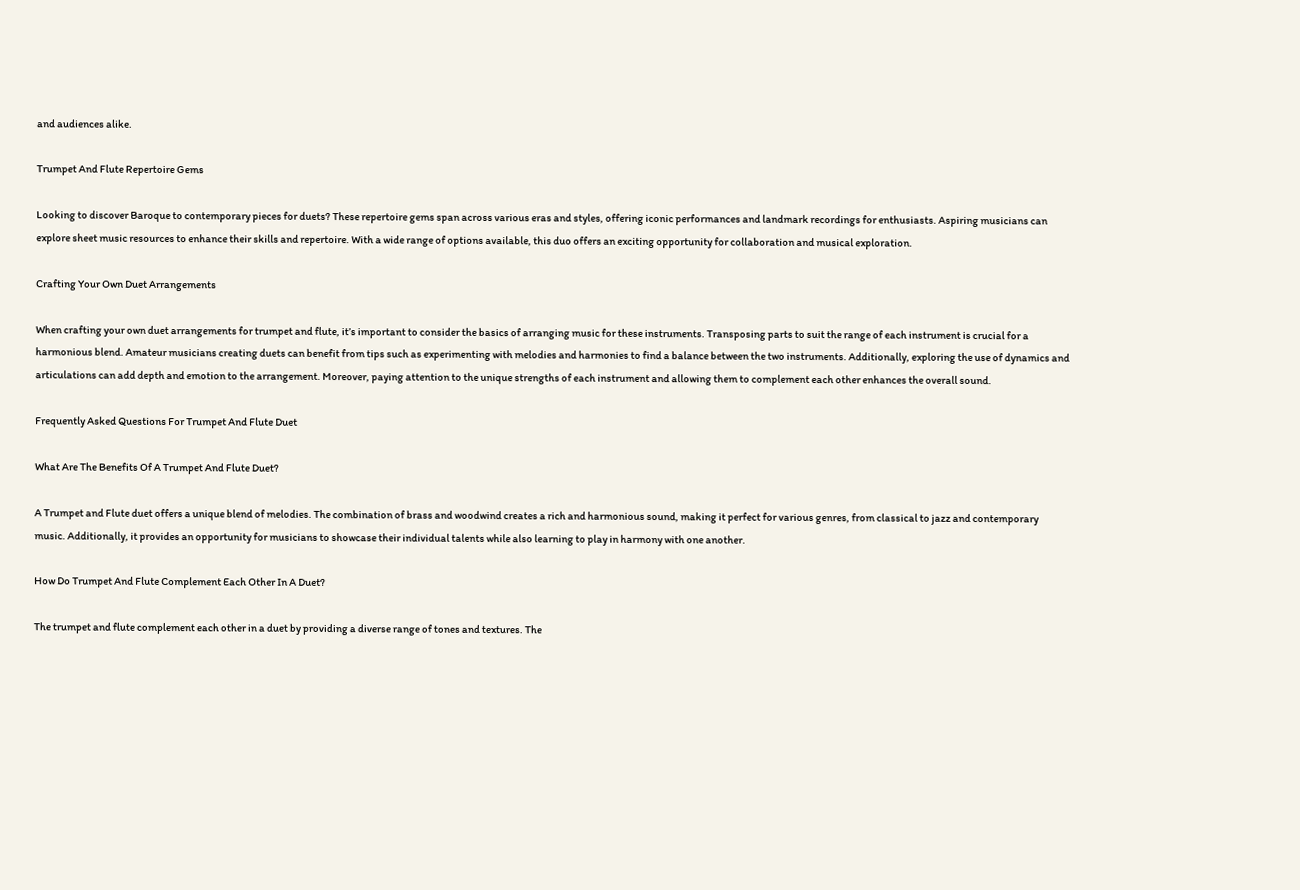and audiences alike.

Trumpet And Flute Repertoire Gems

Looking to discover Baroque to contemporary pieces for duets? These repertoire gems span across various eras and styles, offering iconic performances and landmark recordings for enthusiasts. Aspiring musicians can explore sheet music resources to enhance their skills and repertoire. With a wide range of options available, this duo offers an exciting opportunity for collaboration and musical exploration.

Crafting Your Own Duet Arrangements

When crafting your own duet arrangements for trumpet and flute, it’s important to consider the basics of arranging music for these instruments. Transposing parts to suit the range of each instrument is crucial for a harmonious blend. Amateur musicians creating duets can benefit from tips such as experimenting with melodies and harmonies to find a balance between the two instruments. Additionally, exploring the use of dynamics and articulations can add depth and emotion to the arrangement. Moreover, paying attention to the unique strengths of each instrument and allowing them to complement each other enhances the overall sound.

Frequently Asked Questions For Trumpet And Flute Duet

What Are The Benefits Of A Trumpet And Flute Duet?

A Trumpet and Flute duet offers a unique blend of melodies. The combination of brass and woodwind creates a rich and harmonious sound, making it perfect for various genres, from classical to jazz and contemporary music. Additionally, it provides an opportunity for musicians to showcase their individual talents while also learning to play in harmony with one another.

How Do Trumpet And Flute Complement Each Other In A Duet?

The trumpet and flute complement each other in a duet by providing a diverse range of tones and textures. The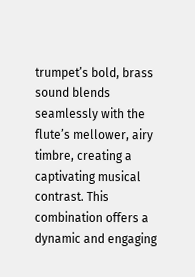trumpet’s bold, brass sound blends seamlessly with the flute’s mellower, airy timbre, creating a captivating musical contrast. This combination offers a dynamic and engaging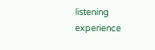listening experience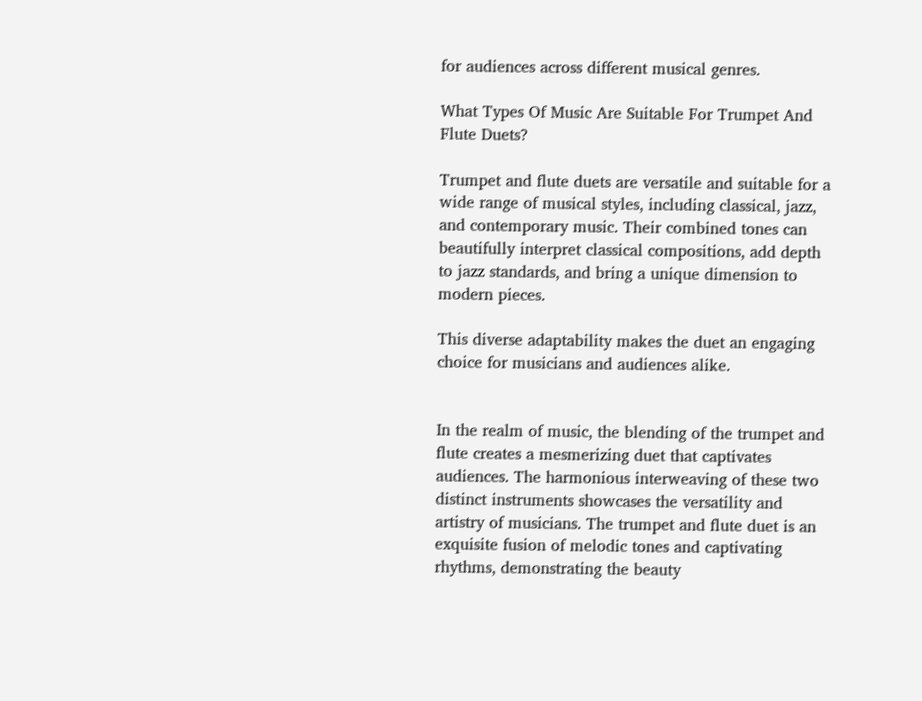for audiences across different musical genres.

What Types Of Music Are Suitable For Trumpet And Flute Duets?

Trumpet and flute duets are versatile and suitable for a wide range of musical styles, including classical, jazz, and contemporary music. Their combined tones can beautifully interpret classical compositions, add depth to jazz standards, and bring a unique dimension to modern pieces.

This diverse adaptability makes the duet an engaging choice for musicians and audiences alike.


In the realm of music, the blending of the trumpet and flute creates a mesmerizing duet that captivates audiences. The harmonious interweaving of these two distinct instruments showcases the versatility and artistry of musicians. The trumpet and flute duet is an exquisite fusion of melodic tones and captivating rhythms, demonstrating the beauty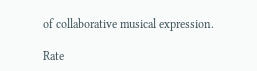of collaborative musical expression.

Rate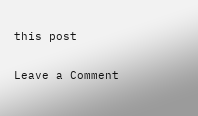this post

Leave a Comment